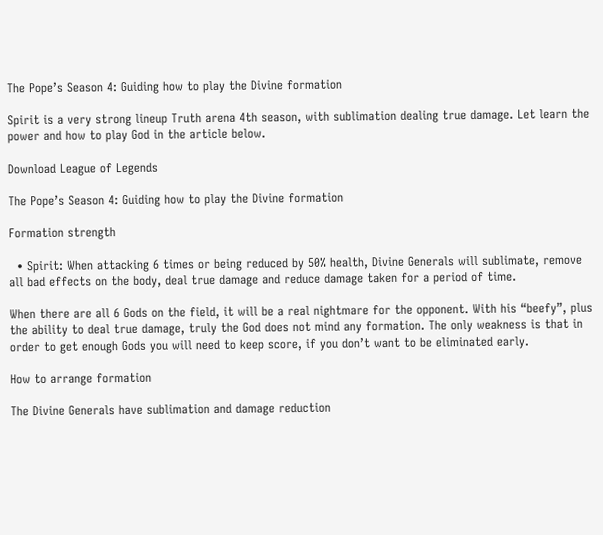The Pope’s Season 4: Guiding how to play the Divine formation

Spirit is a very strong lineup Truth arena 4th season, with sublimation dealing true damage. Let learn the power and how to play God in the article below.

Download League of Legends

The Pope’s Season 4: Guiding how to play the Divine formation

Formation strength

  • Spirit: When attacking 6 times or being reduced by 50% health, Divine Generals will sublimate, remove all bad effects on the body, deal true damage and reduce damage taken for a period of time.

When there are all 6 Gods on the field, it will be a real nightmare for the opponent. With his “beefy”, plus the ability to deal true damage, truly the God does not mind any formation. The only weakness is that in order to get enough Gods you will need to keep score, if you don’t want to be eliminated early.

How to arrange formation

The Divine Generals have sublimation and damage reduction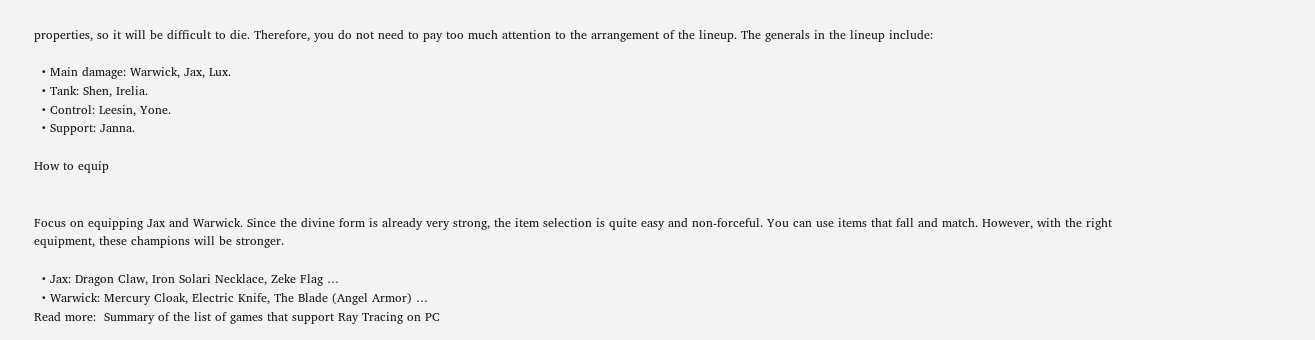properties, so it will be difficult to die. Therefore, you do not need to pay too much attention to the arrangement of the lineup. The generals in the lineup include:

  • Main damage: Warwick, Jax, Lux.
  • Tank: Shen, Irelia.
  • Control: Leesin, Yone.
  • Support: Janna.

How to equip


Focus on equipping Jax and Warwick. Since the divine form is already very strong, the item selection is quite easy and non-forceful. You can use items that fall and match. However, with the right equipment, these champions will be stronger.

  • Jax: Dragon Claw, Iron Solari Necklace, Zeke Flag …
  • Warwick: Mercury Cloak, Electric Knife, The Blade (Angel Armor) …
Read more:  Summary of the list of games that support Ray Tracing on PC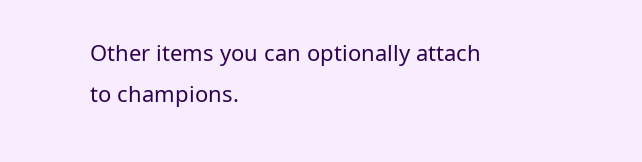Other items you can optionally attach to champions.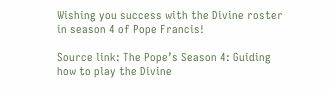Wishing you success with the Divine roster in season 4 of Pope Francis!

Source link: The Pope’s Season 4: Guiding how to play the Divine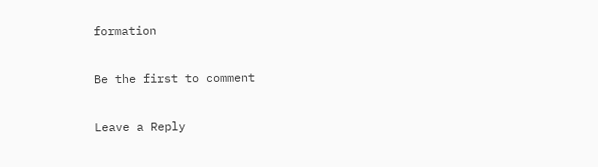formation

Be the first to comment

Leave a Reply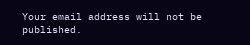Your email address will not be published.